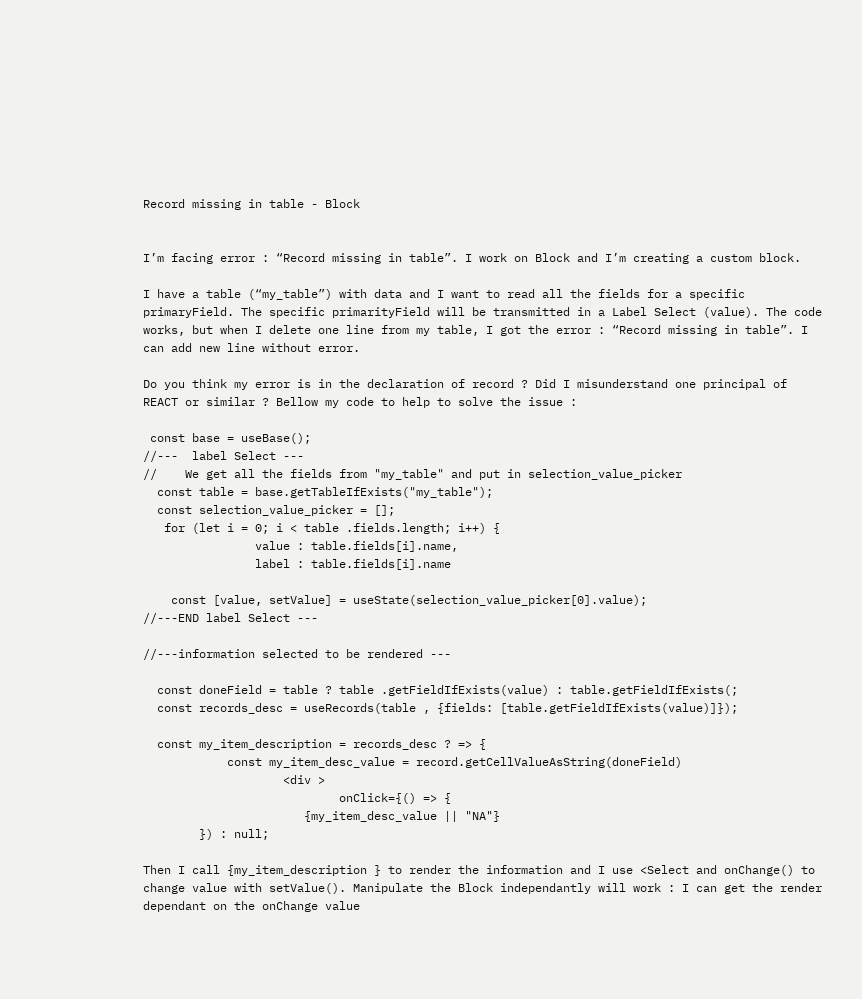Record missing in table - Block


I’m facing error : “Record missing in table”. I work on Block and I’m creating a custom block.

I have a table (“my_table”) with data and I want to read all the fields for a specific primaryField. The specific primarityField will be transmitted in a Label Select (value). The code works, but when I delete one line from my table, I got the error : “Record missing in table”. I can add new line without error.

Do you think my error is in the declaration of record ? Did I misunderstand one principal of REACT or similar ? Bellow my code to help to solve the issue :

 const base = useBase();
//---  label Select ---
//    We get all the fields from "my_table" and put in selection_value_picker
  const table = base.getTableIfExists("my_table");
  const selection_value_picker = [];
   for (let i = 0; i < table .fields.length; i++) {
                value : table.fields[i].name,
                label : table.fields[i].name

    const [value, setValue] = useState(selection_value_picker[0].value);
//---END label Select ---

//---information selected to be rendered ---

  const doneField = table ? table .getFieldIfExists(value) : table.getFieldIfExists(;
  const records_desc = useRecords(table , {fields: [table.getFieldIfExists(value)]});

  const my_item_description = records_desc ? => {
            const my_item_desc_value = record.getCellValueAsString(doneField)
                    <div >
                            onClick={() => {
                       {my_item_desc_value || "NA"}
        }) : null;

Then I call {my_item_description } to render the information and I use <Select and onChange() to change value with setValue(). Manipulate the Block independantly will work : I can get the render dependant on the onChange value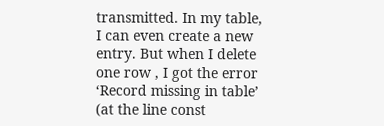transmitted. In my table, I can even create a new entry. But when I delete one row , I got the error ‘Record missing in table’ (at the line const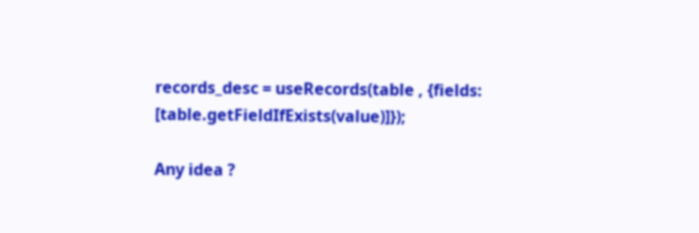records_desc = useRecords(table , {fields: [table.getFieldIfExists(value)]});

Any idea ?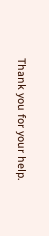Thank you for your help.